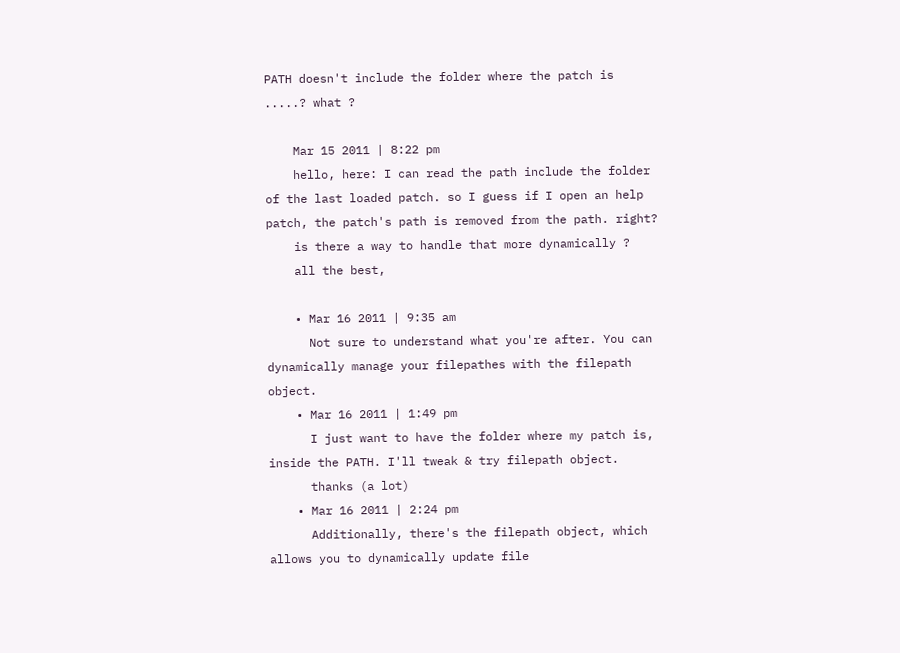PATH doesn't include the folder where the patch is .....? what ?

    Mar 15 2011 | 8:22 pm
    hello, here: I can read the path include the folder of the last loaded patch. so I guess if I open an help patch, the patch's path is removed from the path. right?
    is there a way to handle that more dynamically ?
    all the best,

    • Mar 16 2011 | 9:35 am
      Not sure to understand what you're after. You can dynamically manage your filepathes with the filepath object.
    • Mar 16 2011 | 1:49 pm
      I just want to have the folder where my patch is, inside the PATH. I'll tweak & try filepath object.
      thanks (a lot)
    • Mar 16 2011 | 2:24 pm
      Additionally, there's the filepath object, which allows you to dynamically update file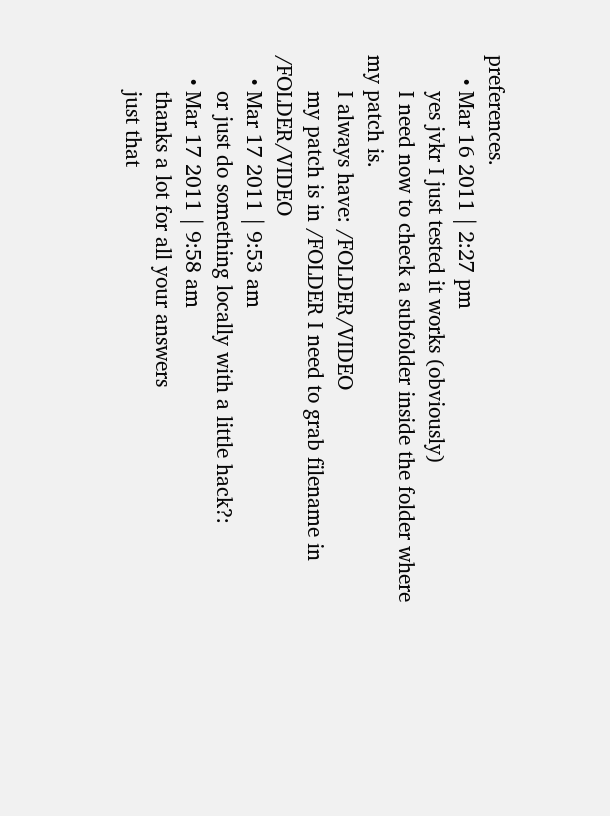preferences.
    • Mar 16 2011 | 2:27 pm
      yes jvkr I just tested it works (obviously)
      I need now to check a subfolder inside the folder where my patch is.
      I always have: /FOLDER/VIDEO
      my patch is in /FOLDER I need to grab filename in /FOLDER/VIDEO
    • Mar 17 2011 | 9:53 am
      or just do something locally with a little hack?:
    • Mar 17 2011 | 9:58 am
      thanks a lot for all your answers
      just that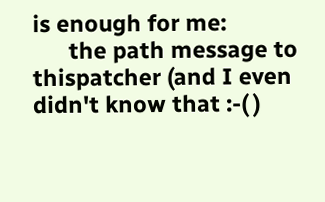is enough for me:
      the path message to thispatcher (and I even didn't know that :-( )